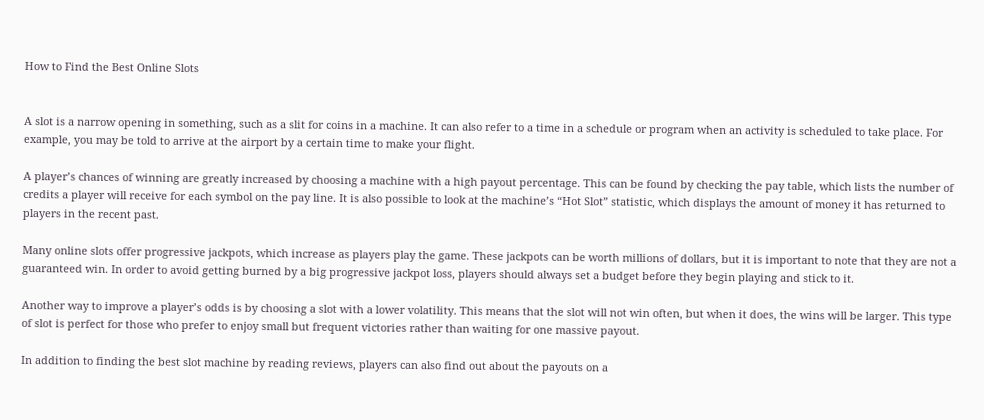How to Find the Best Online Slots


A slot is a narrow opening in something, such as a slit for coins in a machine. It can also refer to a time in a schedule or program when an activity is scheduled to take place. For example, you may be told to arrive at the airport by a certain time to make your flight.

A player’s chances of winning are greatly increased by choosing a machine with a high payout percentage. This can be found by checking the pay table, which lists the number of credits a player will receive for each symbol on the pay line. It is also possible to look at the machine’s “Hot Slot” statistic, which displays the amount of money it has returned to players in the recent past.

Many online slots offer progressive jackpots, which increase as players play the game. These jackpots can be worth millions of dollars, but it is important to note that they are not a guaranteed win. In order to avoid getting burned by a big progressive jackpot loss, players should always set a budget before they begin playing and stick to it.

Another way to improve a player’s odds is by choosing a slot with a lower volatility. This means that the slot will not win often, but when it does, the wins will be larger. This type of slot is perfect for those who prefer to enjoy small but frequent victories rather than waiting for one massive payout.

In addition to finding the best slot machine by reading reviews, players can also find out about the payouts on a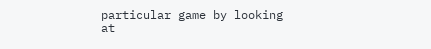particular game by looking at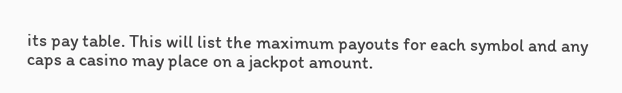its pay table. This will list the maximum payouts for each symbol and any caps a casino may place on a jackpot amount.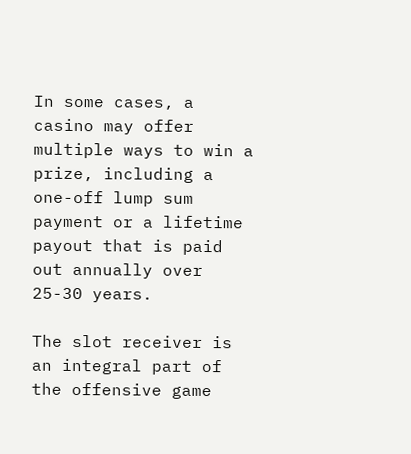In some cases, a casino may offer multiple ways to win a prize, including a one-off lump sum payment or a lifetime payout that is paid out annually over 25-30 years.

The slot receiver is an integral part of the offensive game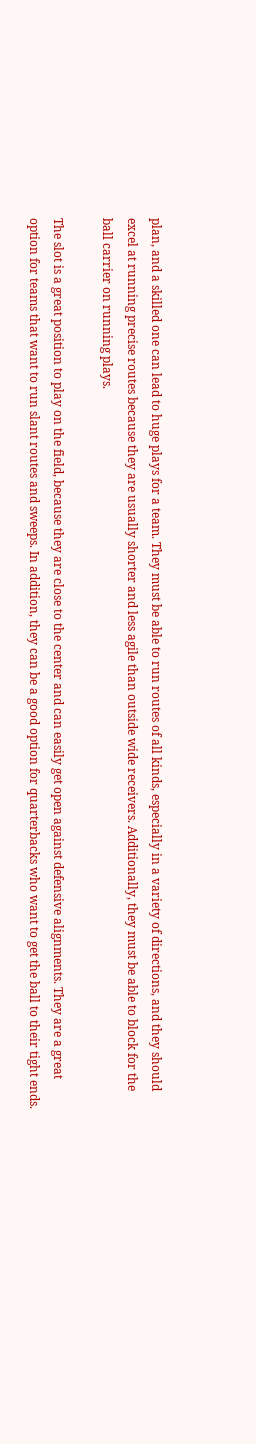plan, and a skilled one can lead to huge plays for a team. They must be able to run routes of all kinds, especially in a variety of directions, and they should excel at running precise routes because they are usually shorter and less agile than outside wide receivers. Additionally, they must be able to block for the ball carrier on running plays.

The slot is a great position to play on the field, because they are close to the center and can easily get open against defensive alignments. They are a great option for teams that want to run slant routes and sweeps. In addition, they can be a good option for quarterbacks who want to get the ball to their tight ends.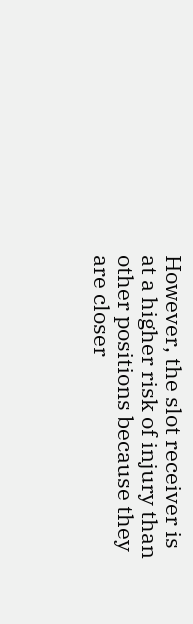However, the slot receiver is at a higher risk of injury than other positions because they are closer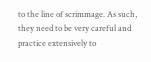to the line of scrimmage. As such, they need to be very careful and practice extensively to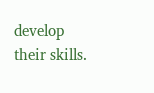develop their skills.